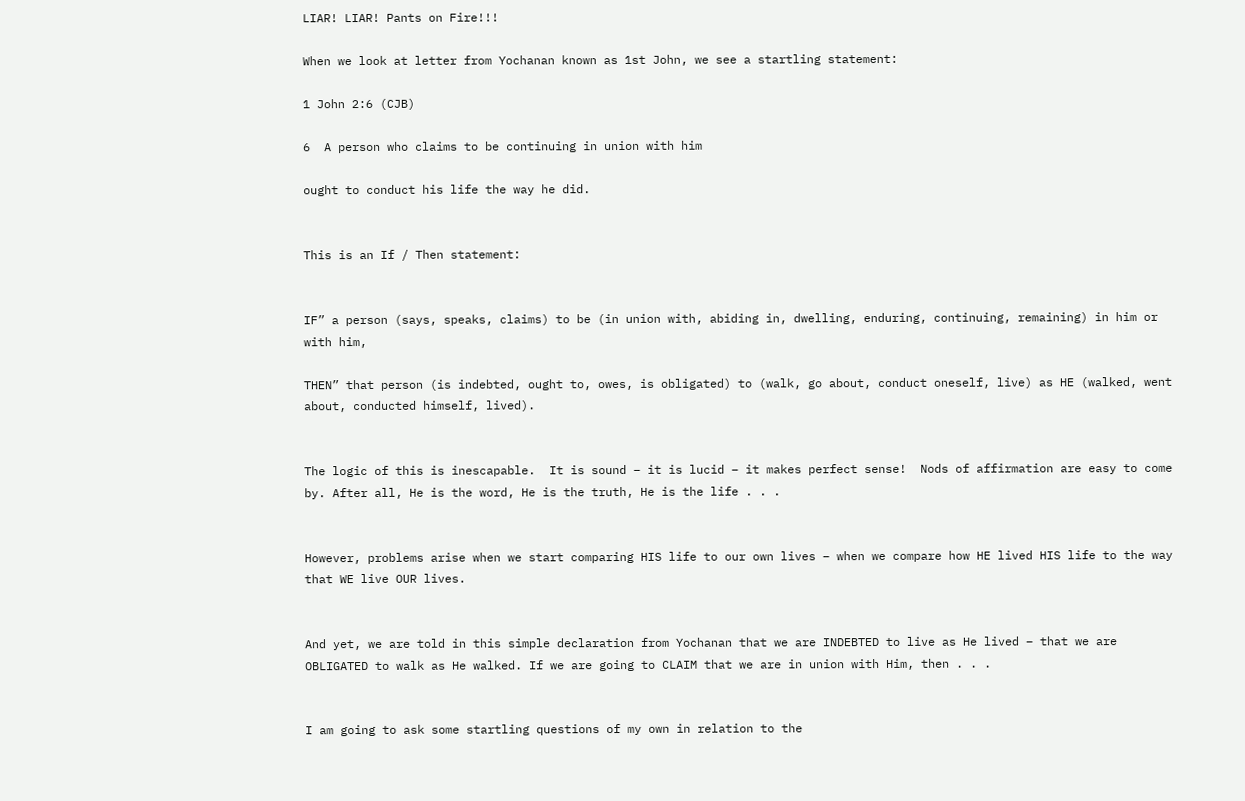LIAR! LIAR! Pants on Fire!!!

When we look at letter from Yochanan known as 1st John, we see a startling statement:

1 John 2:6 (CJB)

6  A person who claims to be continuing in union with him

ought to conduct his life the way he did.


This is an If / Then statement:


IF” a person (says, speaks, claims) to be (in union with, abiding in, dwelling, enduring, continuing, remaining) in him or with him,

THEN” that person (is indebted, ought to, owes, is obligated) to (walk, go about, conduct oneself, live) as HE (walked, went about, conducted himself, lived).


The logic of this is inescapable.  It is sound – it is lucid – it makes perfect sense!  Nods of affirmation are easy to come by. After all, He is the word, He is the truth, He is the life . . .


However, problems arise when we start comparing HIS life to our own lives – when we compare how HE lived HIS life to the way that WE live OUR lives.


And yet, we are told in this simple declaration from Yochanan that we are INDEBTED to live as He lived – that we are OBLIGATED to walk as He walked. If we are going to CLAIM that we are in union with Him, then . . .


I am going to ask some startling questions of my own in relation to the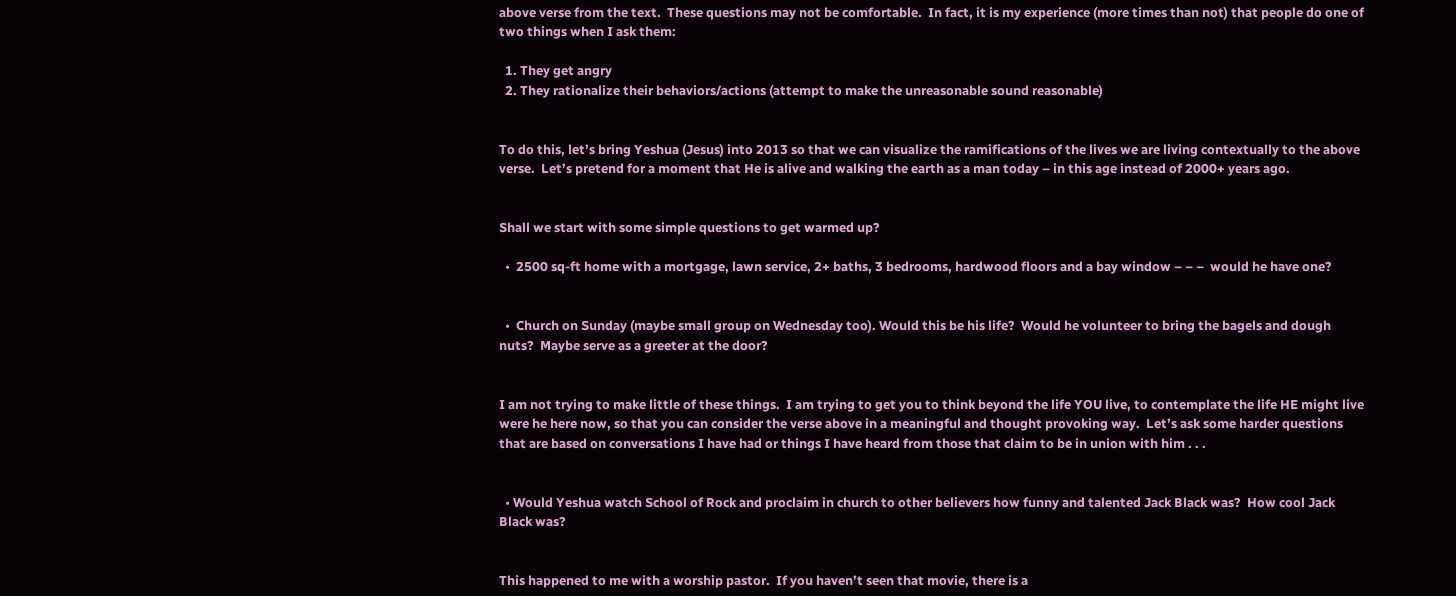above verse from the text.  These questions may not be comfortable.  In fact, it is my experience (more times than not) that people do one of two things when I ask them:

  1. They get angry
  2. They rationalize their behaviors/actions (attempt to make the unreasonable sound reasonable)


To do this, let’s bring Yeshua (Jesus) into 2013 so that we can visualize the ramifications of the lives we are living contextually to the above verse.  Let’s pretend for a moment that He is alive and walking the earth as a man today – in this age instead of 2000+ years ago.


Shall we start with some simple questions to get warmed up?

  •  2500 sq-ft home with a mortgage, lawn service, 2+ baths, 3 bedrooms, hardwood floors and a bay window – – –  would he have one?


  •  Church on Sunday (maybe small group on Wednesday too). Would this be his life?  Would he volunteer to bring the bagels and dough nuts?  Maybe serve as a greeter at the door?


I am not trying to make little of these things.  I am trying to get you to think beyond the life YOU live, to contemplate the life HE might live were he here now, so that you can consider the verse above in a meaningful and thought provoking way.  Let’s ask some harder questions that are based on conversations I have had or things I have heard from those that claim to be in union with him . . .


  • Would Yeshua watch School of Rock and proclaim in church to other believers how funny and talented Jack Black was?  How cool Jack Black was?


This happened to me with a worship pastor.  If you haven’t seen that movie, there is a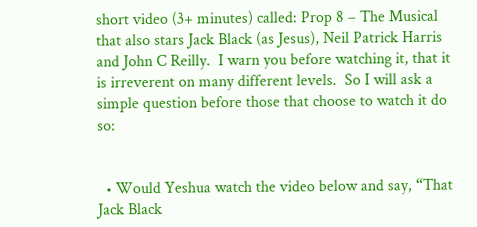short video (3+ minutes) called: Prop 8 – The Musical that also stars Jack Black (as Jesus), Neil Patrick Harris and John C Reilly.  I warn you before watching it, that it is irreverent on many different levels.  So I will ask a simple question before those that choose to watch it do so:


  • Would Yeshua watch the video below and say, “That Jack Black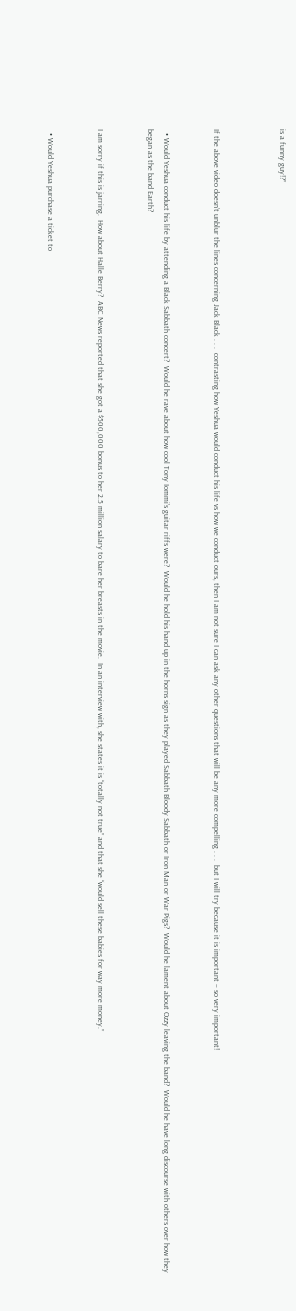is a funny guy!?”



If the above video doesn’t unblur the lines concerning Jack Black . . .  contrasting how Yeshua would conduct his life vs how we conduct ours, then I am not sure I can ask any other questions that will be any more compelling . . .  but I will try because it is important – so very important!


  • Would Yeshua conduct his life by attending a Black Sabbath concert?  Would he rave about how cool Tony Iommi’s guitar riffs were?  Would he hold his hand up in the horns sign as they played Sabbath Bloody Sabbath or Iron Man or War Pigs?  Would he lament about Ozzy leaving the band?  Would he have long discourse with others over how they began as the band Earth?


I am sorry if this is jarring.  How about Halle Berry?  ABC News reported that she got a $500,000 bonus to her 2.5 million salary to bare her breasts in the movie.  In an interview with, she states it is “totally not true” and that she “would sell these babies for way more money.”


  • Would Yeshua purchase a ticket to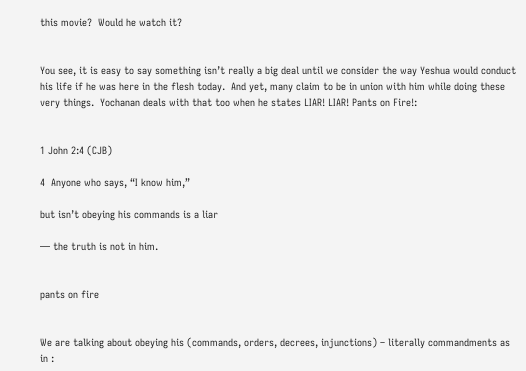this movie?  Would he watch it?


You see, it is easy to say something isn’t really a big deal until we consider the way Yeshua would conduct his life if he was here in the flesh today.  And yet, many claim to be in union with him while doing these very things.  Yochanan deals with that too when he states LIAR! LIAR! Pants on Fire!:


1 John 2:4 (CJB)

4  Anyone who says, “I know him,”

but isn’t obeying his commands is a liar

— the truth is not in him.


pants on fire


We are talking about obeying his (commands, orders, decrees, injunctions) – literally commandments as in :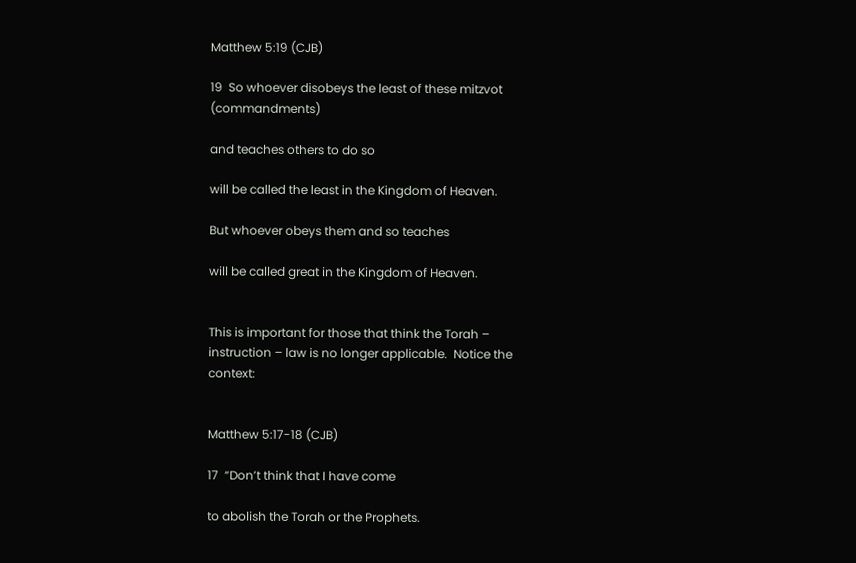Matthew 5:19 (CJB)

19  So whoever disobeys the least of these mitzvot (commandments)

and teaches others to do so

will be called the least in the Kingdom of Heaven.

But whoever obeys them and so teaches

will be called great in the Kingdom of Heaven.


This is important for those that think the Torah – instruction – law is no longer applicable.  Notice the context:


Matthew 5:17-18 (CJB)

17  “Don’t think that I have come

to abolish the Torah or the Prophets.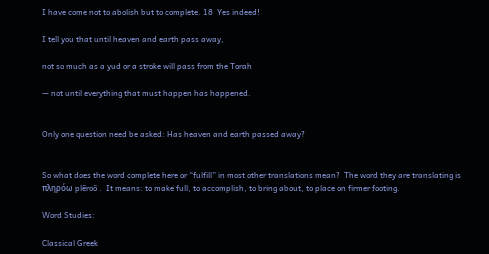I have come not to abolish but to complete. 18  Yes indeed!

I tell you that until heaven and earth pass away,

not so much as a yud or a stroke will pass from the Torah

— not until everything that must happen has happened.


Only one question need be asked: Has heaven and earth passed away?


So what does the word complete here or “fulfill” in most other translations mean?  The word they are translating is πληρόω plēroō .  It means: to make full, to accomplish, to bring about, to place on firmer footing.

Word Studies:

Classical Greek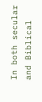In both secular and Biblical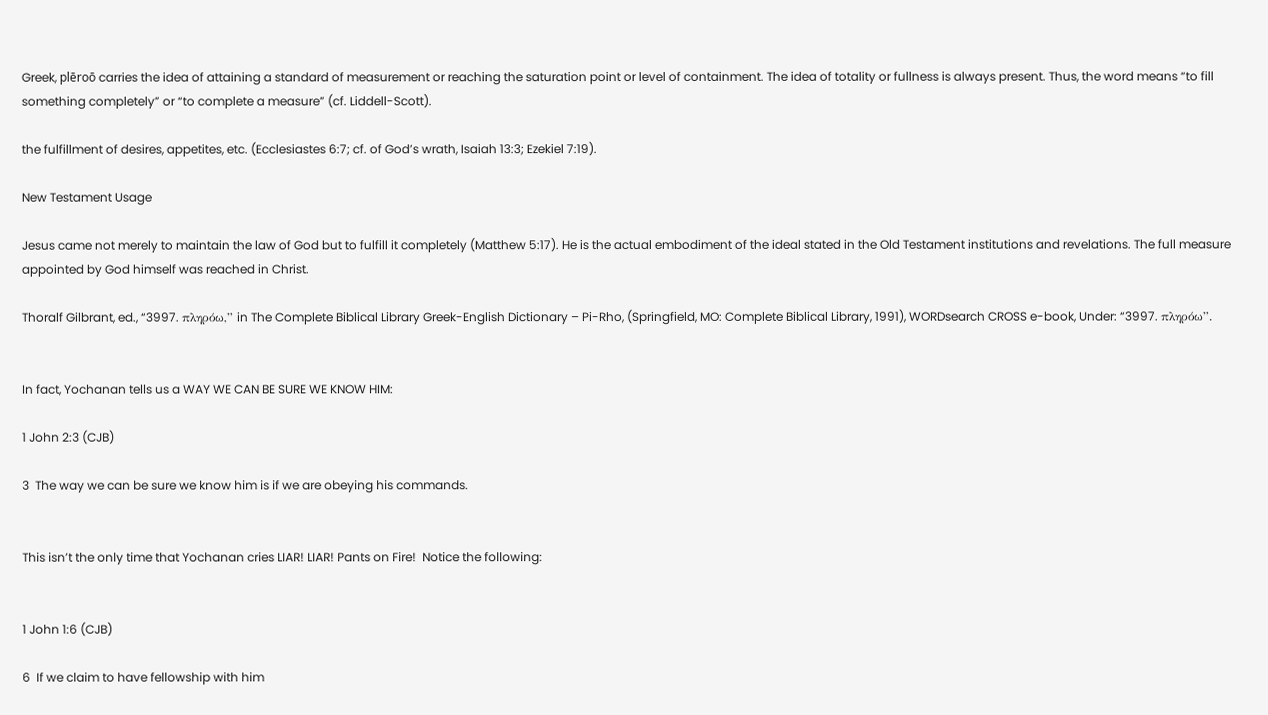Greek, plēroō carries the idea of attaining a standard of measurement or reaching the saturation point or level of containment. The idea of totality or fullness is always present. Thus, the word means “to fill something completely” or “to complete a measure” (cf. Liddell-Scott).

the fulfillment of desires, appetites, etc. (Ecclesiastes 6:7; cf. of God’s wrath, Isaiah 13:3; Ezekiel 7:19).

New Testament Usage

Jesus came not merely to maintain the law of God but to fulfill it completely (Matthew 5:17). He is the actual embodiment of the ideal stated in the Old Testament institutions and revelations. The full measure appointed by God himself was reached in Christ.

Thoralf Gilbrant, ed., “3997. πληρόω,” in The Complete Biblical Library Greek-English Dictionary – Pi-Rho, (Springfield, MO: Complete Biblical Library, 1991), WORDsearch CROSS e-book, Under: “3997. πληρόω”.


In fact, Yochanan tells us a WAY WE CAN BE SURE WE KNOW HIM:

1 John 2:3 (CJB)

3  The way we can be sure we know him is if we are obeying his commands.


This isn’t the only time that Yochanan cries LIAR! LIAR! Pants on Fire!  Notice the following:


1 John 1:6 (CJB)

6  If we claim to have fellowship with him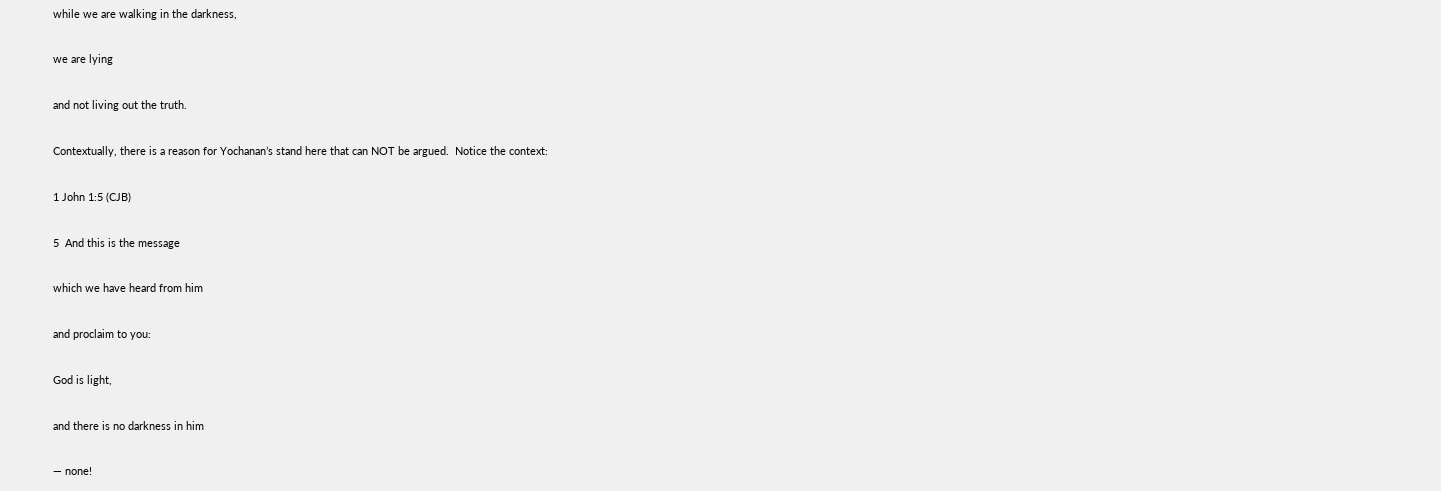while we are walking in the darkness,

we are lying

and not living out the truth.

Contextually, there is a reason for Yochanan’s stand here that can NOT be argued.  Notice the context:

1 John 1:5 (CJB)

5  And this is the message

which we have heard from him

and proclaim to you:

God is light,

and there is no darkness in him

— none!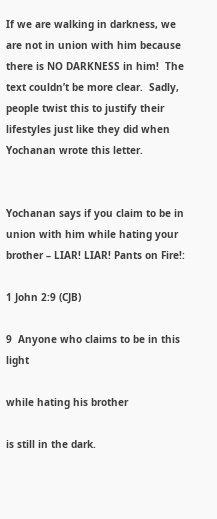If we are walking in darkness, we are not in union with him because there is NO DARKNESS in him!  The text couldn’t be more clear.  Sadly, people twist this to justify their lifestyles just like they did when Yochanan wrote this letter.


Yochanan says if you claim to be in union with him while hating your brother – LIAR! LIAR! Pants on Fire!:

1 John 2:9 (CJB)

9  Anyone who claims to be in this light

while hating his brother

is still in the dark.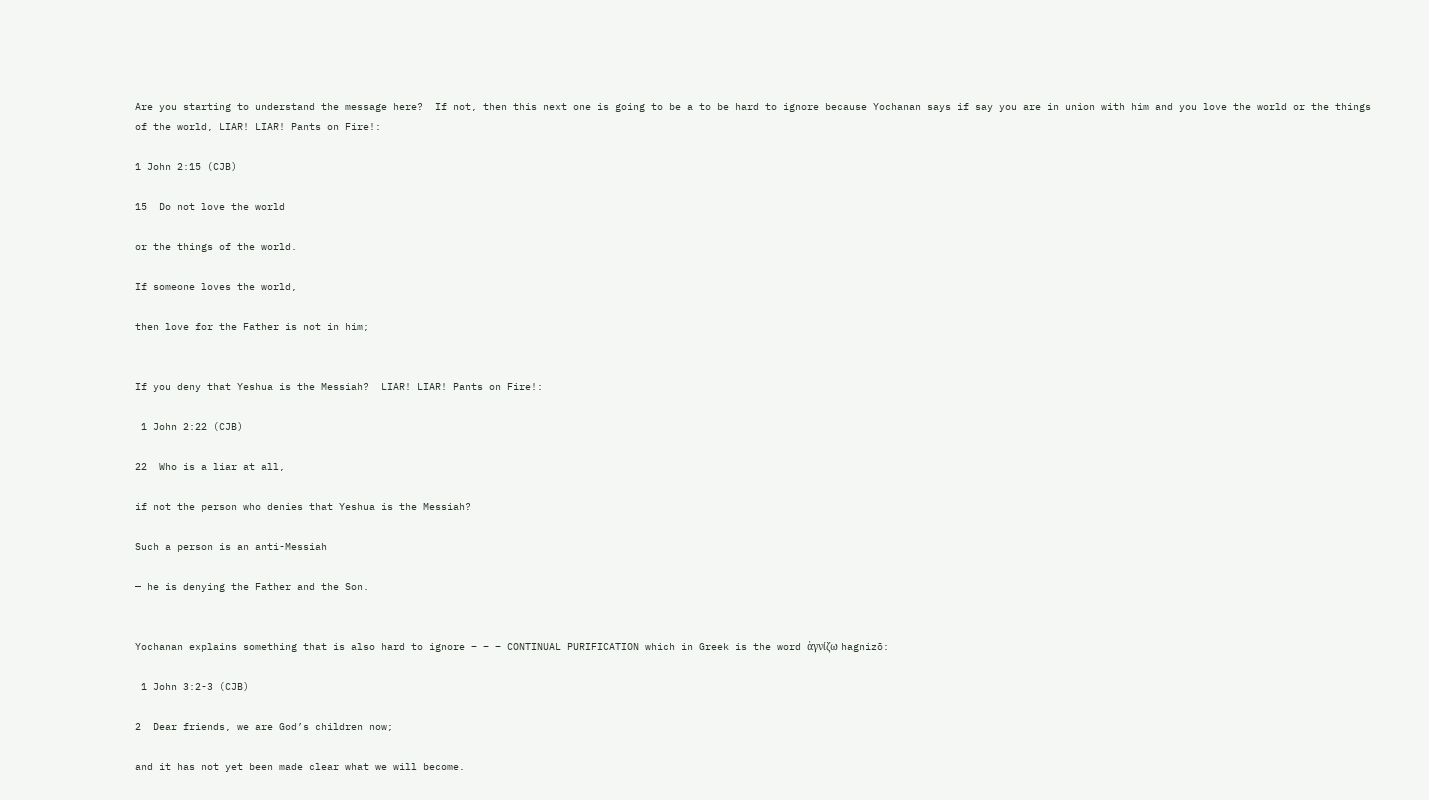Are you starting to understand the message here?  If not, then this next one is going to be a to be hard to ignore because Yochanan says if say you are in union with him and you love the world or the things of the world, LIAR! LIAR! Pants on Fire!:

1 John 2:15 (CJB)

15  Do not love the world

or the things of the world.

If someone loves the world,

then love for the Father is not in him;


If you deny that Yeshua is the Messiah?  LIAR! LIAR! Pants on Fire!:

 1 John 2:22 (CJB)

22  Who is a liar at all,

if not the person who denies that Yeshua is the Messiah?

Such a person is an anti-Messiah

— he is denying the Father and the Son.


Yochanan explains something that is also hard to ignore – – – CONTINUAL PURIFICATION which in Greek is the word ἁγνίζω hagnizō:

 1 John 3:2-3 (CJB)

2  Dear friends, we are God’s children now;

and it has not yet been made clear what we will become.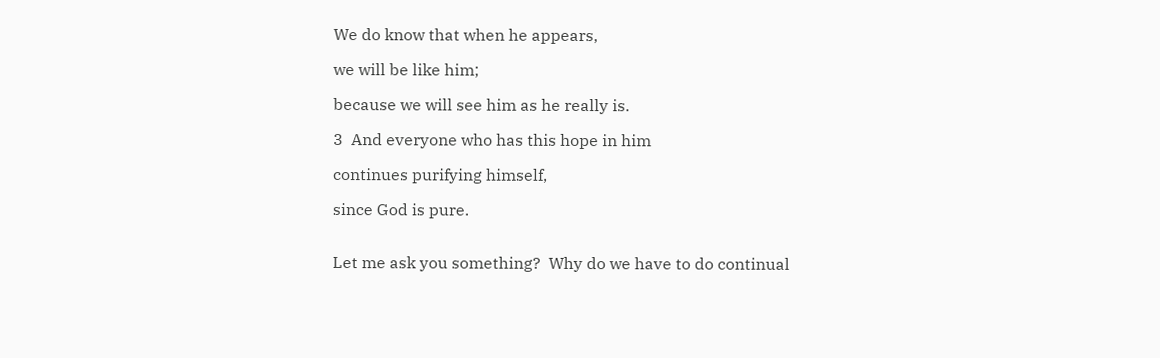We do know that when he appears,

we will be like him;

because we will see him as he really is.

3  And everyone who has this hope in him

continues purifying himself,

since God is pure.


Let me ask you something?  Why do we have to do continual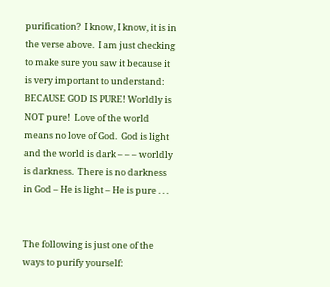purification?  I know, I know, it is in the verse above.  I am just checking to make sure you saw it because it is very important to understand:  BECAUSE GOD IS PURE! Worldly is NOT pure!  Love of the world means no love of God.  God is light and the world is dark – – – worldly is darkness.  There is no darkness in God – He is light – He is pure . . .


The following is just one of the ways to purify yourself: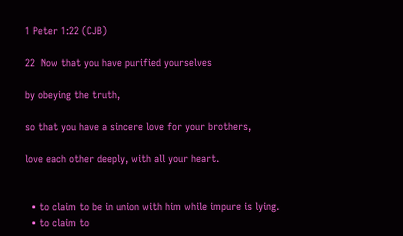1 Peter 1:22 (CJB)

22  Now that you have purified yourselves

by obeying the truth,

so that you have a sincere love for your brothers,

love each other deeply, with all your heart.


  • to claim to be in union with him while impure is lying.
  • to claim to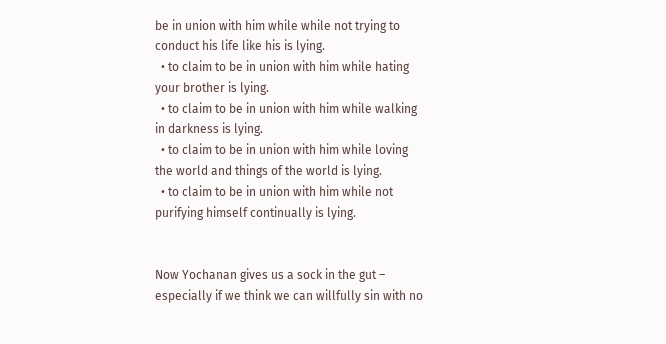be in union with him while while not trying to conduct his life like his is lying.
  • to claim to be in union with him while hating your brother is lying.
  • to claim to be in union with him while walking in darkness is lying.
  • to claim to be in union with him while loving the world and things of the world is lying.
  • to claim to be in union with him while not purifying himself continually is lying.


Now Yochanan gives us a sock in the gut – especially if we think we can willfully sin with no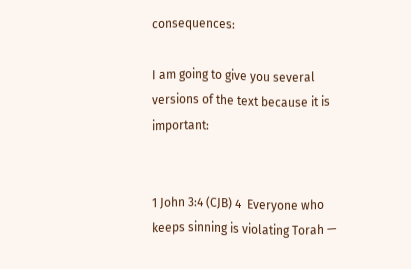consequences:

I am going to give you several versions of the text because it is important:


1 John 3:4 (CJB) 4  Everyone who keeps sinning is violating Torah —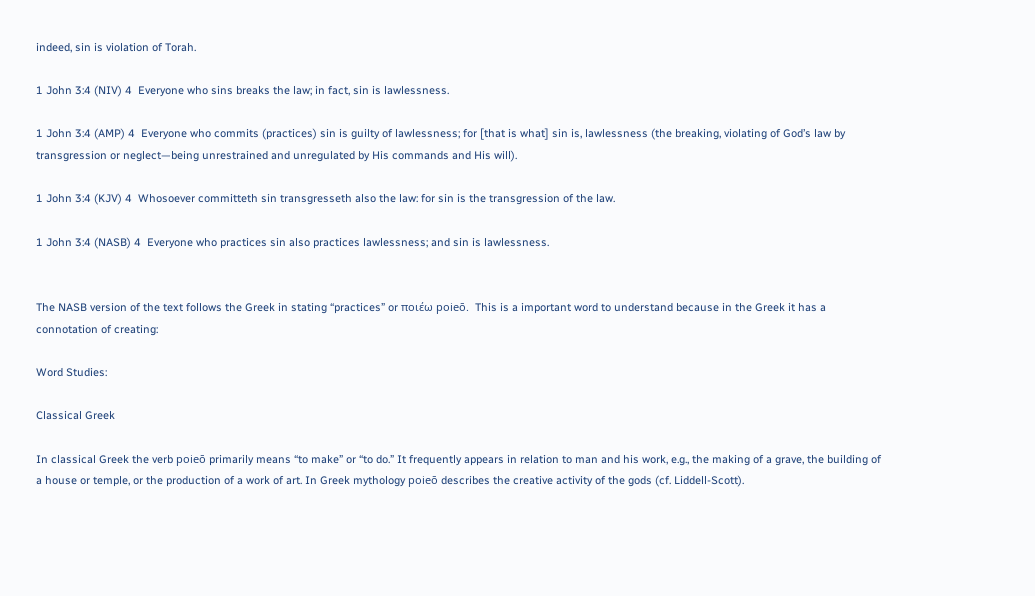indeed, sin is violation of Torah.

1 John 3:4 (NIV) 4  Everyone who sins breaks the law; in fact, sin is lawlessness.

1 John 3:4 (AMP) 4  Everyone who commits (practices) sin is guilty of lawlessness; for [that is what] sin is, lawlessness (the breaking, violating of God’s law by transgression or neglect—being unrestrained and unregulated by His commands and His will).

1 John 3:4 (KJV) 4  Whosoever committeth sin transgresseth also the law: for sin is the transgression of the law.

1 John 3:4 (NASB) 4  Everyone who practices sin also practices lawlessness; and sin is lawlessness.


The NASB version of the text follows the Greek in stating “practices” or ποιέω poieō.  This is a important word to understand because in the Greek it has a connotation of creating:

Word Studies:

Classical Greek

In classical Greek the verb poieō primarily means “to make” or “to do.” It frequently appears in relation to man and his work, e.g., the making of a grave, the building of a house or temple, or the production of a work of art. In Greek mythology poieō describes the creative activity of the gods (cf. Liddell-Scott).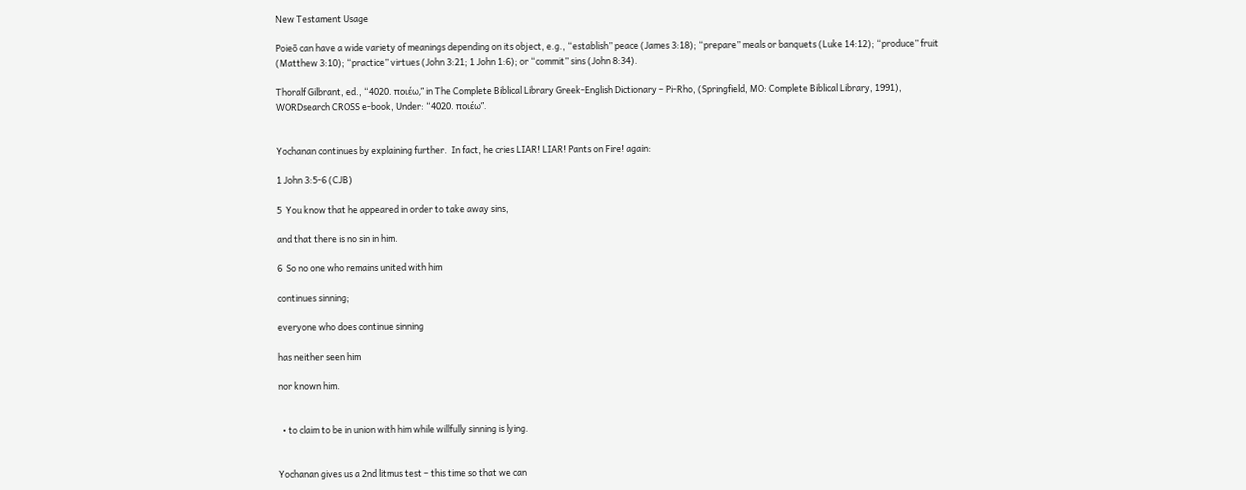New Testament Usage

Poieō can have a wide variety of meanings depending on its object, e.g., “establish” peace (James 3:18); “prepare” meals or banquets (Luke 14:12); “produce” fruit (Matthew 3:10); “practice” virtues (John 3:21; 1 John 1:6); or “commit” sins (John 8:34).

Thoralf Gilbrant, ed., “4020. ποιέω,” in The Complete Biblical Library Greek-English Dictionary – Pi-Rho, (Springfield, MO: Complete Biblical Library, 1991), WORDsearch CROSS e-book, Under: “4020. ποιέω”.


Yochanan continues by explaining further.  In fact, he cries LIAR! LIAR! Pants on Fire! again:

1 John 3:5-6 (CJB)

5  You know that he appeared in order to take away sins,

and that there is no sin in him.

6  So no one who remains united with him

continues sinning;

everyone who does continue sinning

has neither seen him

nor known him.


  • to claim to be in union with him while willfully sinning is lying.


Yochanan gives us a 2nd litmus test – this time so that we can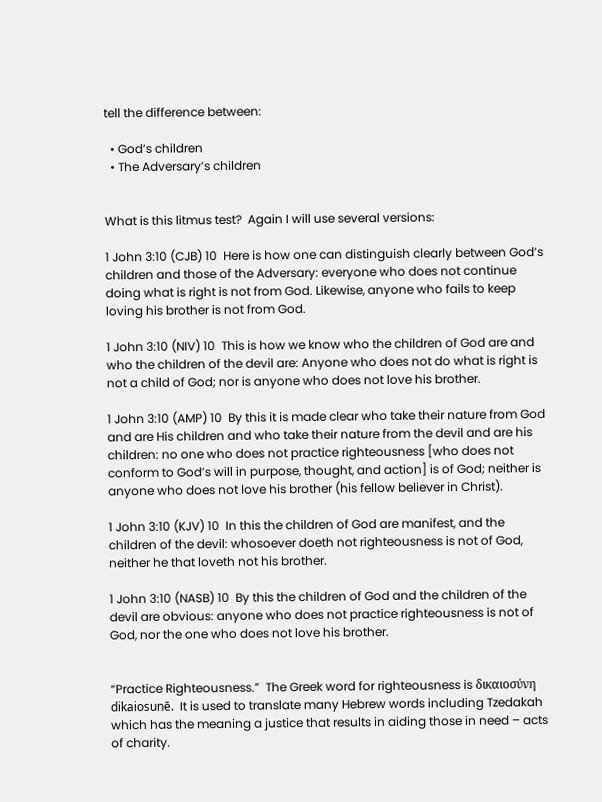tell the difference between:

  • God’s children
  • The Adversary’s children


What is this litmus test?  Again I will use several versions:

1 John 3:10 (CJB) 10  Here is how one can distinguish clearly between God’s children and those of the Adversary: everyone who does not continue doing what is right is not from God. Likewise, anyone who fails to keep loving his brother is not from God.

1 John 3:10 (NIV) 10  This is how we know who the children of God are and who the children of the devil are: Anyone who does not do what is right is not a child of God; nor is anyone who does not love his brother.

1 John 3:10 (AMP) 10  By this it is made clear who take their nature from God and are His children and who take their nature from the devil and are his children: no one who does not practice righteousness [who does not conform to God’s will in purpose, thought, and action] is of God; neither is anyone who does not love his brother (his fellow believer in Christ).

1 John 3:10 (KJV) 10  In this the children of God are manifest, and the children of the devil: whosoever doeth not righteousness is not of God, neither he that loveth not his brother.

1 John 3:10 (NASB) 10  By this the children of God and the children of the devil are obvious: anyone who does not practice righteousness is not of God, nor the one who does not love his brother.


“Practice Righteousness.”  The Greek word for righteousness is δικαιοσύνη dikaiosunē.  It is used to translate many Hebrew words including Tzedakah which has the meaning a justice that results in aiding those in need – acts of charity.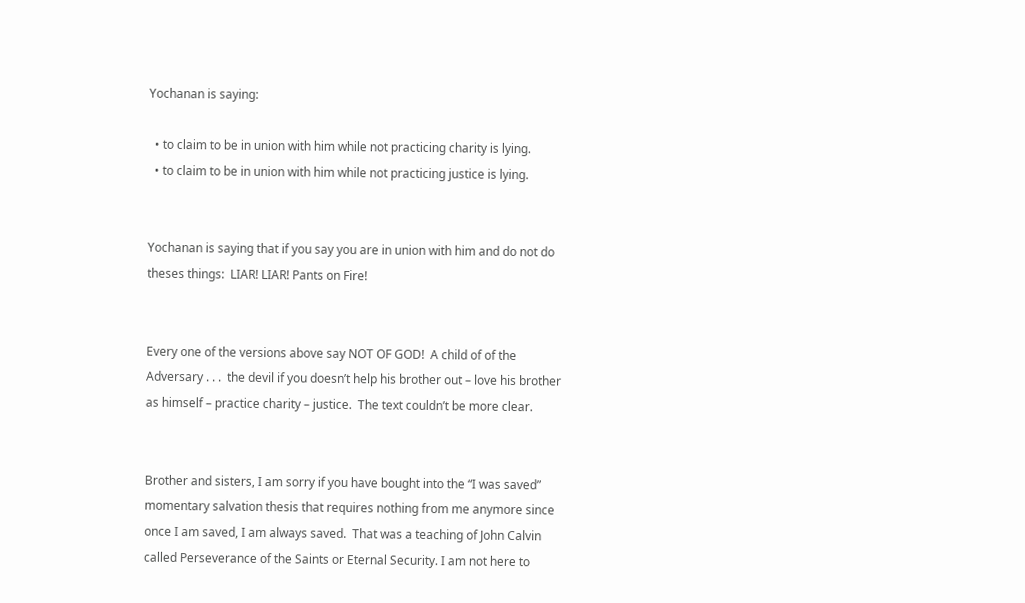Yochanan is saying:

  • to claim to be in union with him while not practicing charity is lying.
  • to claim to be in union with him while not practicing justice is lying.


Yochanan is saying that if you say you are in union with him and do not do theses things:  LIAR! LIAR! Pants on Fire!


Every one of the versions above say NOT OF GOD!  A child of of the Adversary . . .  the devil if you doesn’t help his brother out – love his brother as himself – practice charity – justice.  The text couldn’t be more clear.


Brother and sisters, I am sorry if you have bought into the “I was saved” momentary salvation thesis that requires nothing from me anymore since once I am saved, I am always saved.  That was a teaching of John Calvin called Perseverance of the Saints or Eternal Security. I am not here to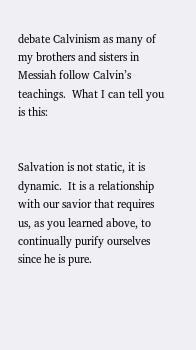debate Calvinism as many of my brothers and sisters in Messiah follow Calvin’s teachings.  What I can tell you is this:


Salvation is not static, it is dynamic.  It is a relationship with our savior that requires us, as you learned above, to continually purify ourselves since he is pure.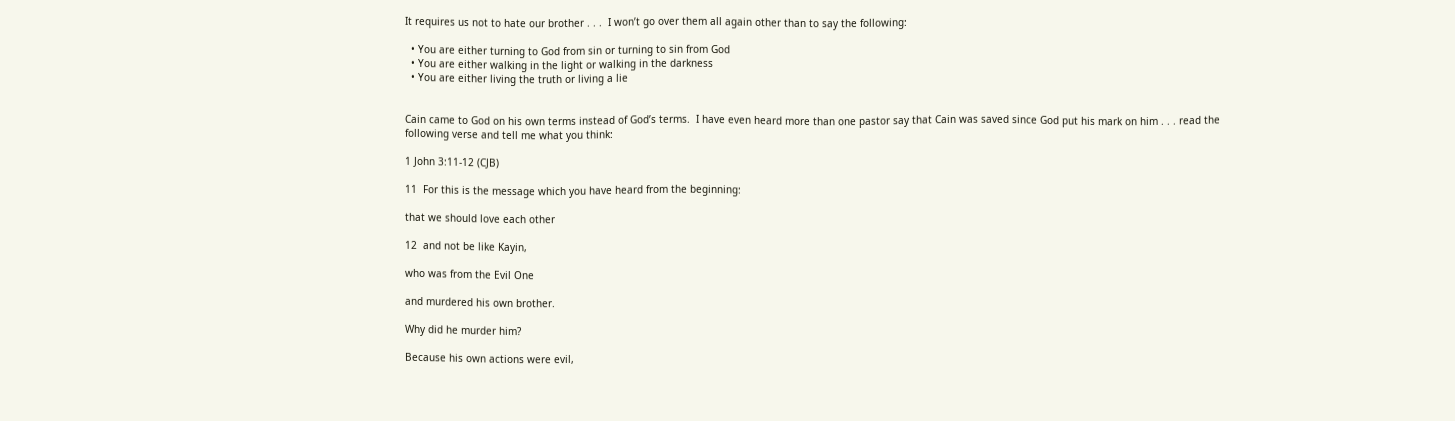It requires us not to hate our brother . . .  I won’t go over them all again other than to say the following:

  • You are either turning to God from sin or turning to sin from God
  • You are either walking in the light or walking in the darkness
  • You are either living the truth or living a lie


Cain came to God on his own terms instead of God’s terms.  I have even heard more than one pastor say that Cain was saved since God put his mark on him . . . read the following verse and tell me what you think:

1 John 3:11-12 (CJB)

11  For this is the message which you have heard from the beginning:

that we should love each other

12  and not be like Kayin,

who was from the Evil One

and murdered his own brother.

Why did he murder him?

Because his own actions were evil,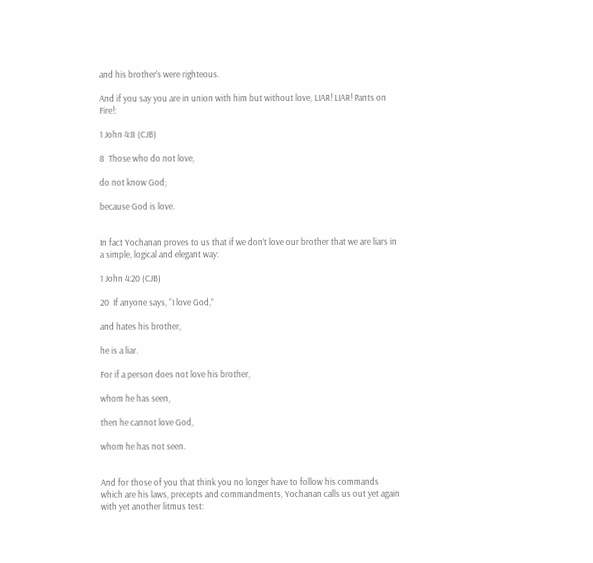and his brother’s were righteous.

And if you say you are in union with him but without love, LIAR! LIAR! Pants on Fire!:

1 John 4:8 (CJB)

8  Those who do not love,

do not know God;

because God is love.


In fact Yochanan proves to us that if we don’t love our brother that we are liars in a simple, logical and elegant way:

1 John 4:20 (CJB)

20  If anyone says, “I love God,”

and hates his brother,

he is a liar.

For if a person does not love his brother,

whom he has seen,

then he cannot love God,

whom he has not seen.


And for those of you that think you no longer have to follow his commands which are his laws, precepts and commandments, Yochanan calls us out yet again with yet another litmus test: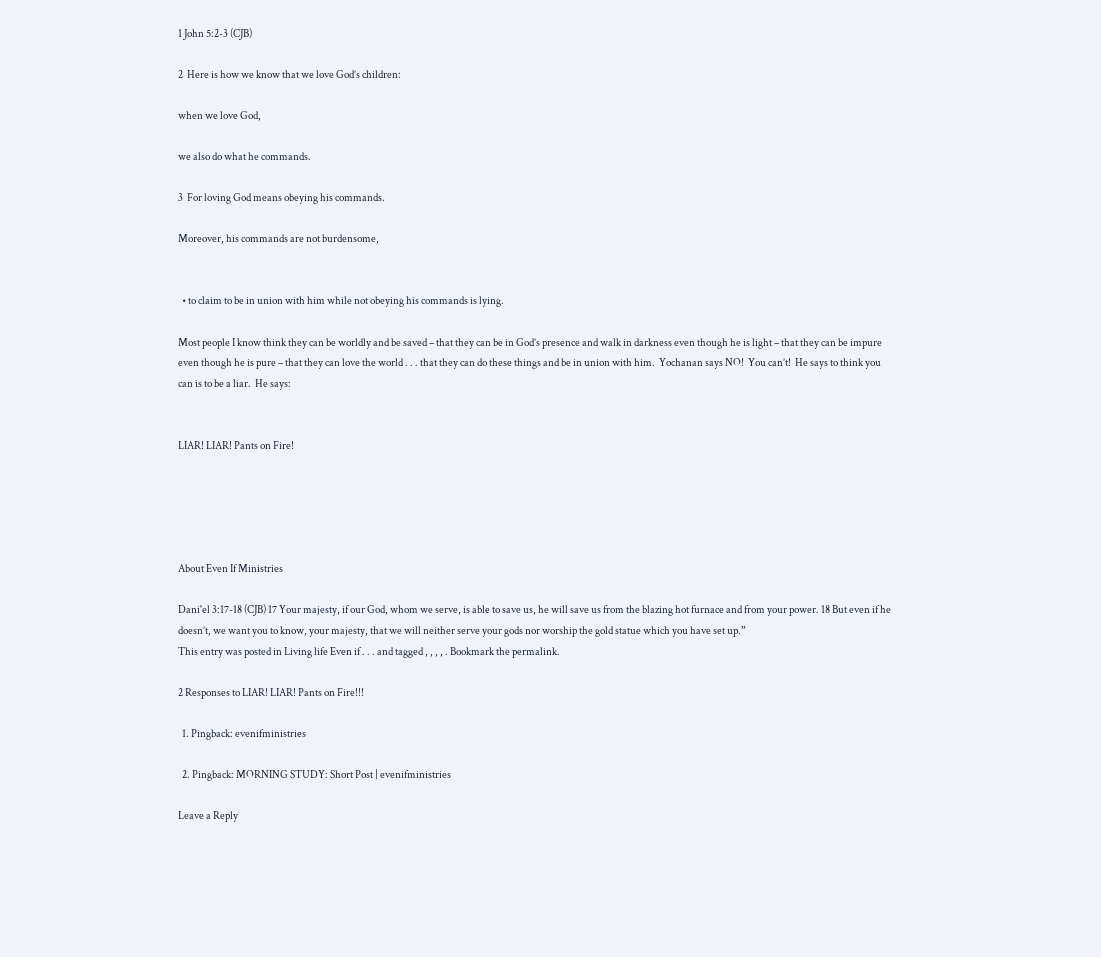1 John 5:2-3 (CJB)

2  Here is how we know that we love God’s children:

when we love God,

we also do what he commands.

3  For loving God means obeying his commands.

Moreover, his commands are not burdensome,


  • to claim to be in union with him while not obeying his commands is lying.

Most people I know think they can be worldly and be saved – that they can be in God’s presence and walk in darkness even though he is light – that they can be impure even though he is pure – that they can love the world . . . that they can do these things and be in union with him.  Yochanan says NO!  You can’t!  He says to think you can is to be a liar.  He says:


LIAR! LIAR! Pants on Fire!





About Even If Ministries

Dani'el 3:17-18 (CJB) 17 Your majesty, if our God, whom we serve, is able to save us, he will save us from the blazing hot furnace and from your power. 18 But even if he doesn’t, we want you to know, your majesty, that we will neither serve your gods nor worship the gold statue which you have set up.”
This entry was posted in Living life Even if . . . and tagged , , , , . Bookmark the permalink.

2 Responses to LIAR! LIAR! Pants on Fire!!!

  1. Pingback: evenifministries

  2. Pingback: MORNING STUDY: Short Post | evenifministries

Leave a Reply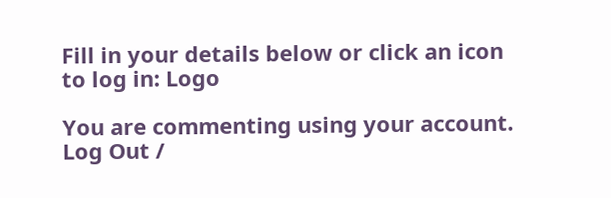Fill in your details below or click an icon to log in: Logo

You are commenting using your account. Log Out /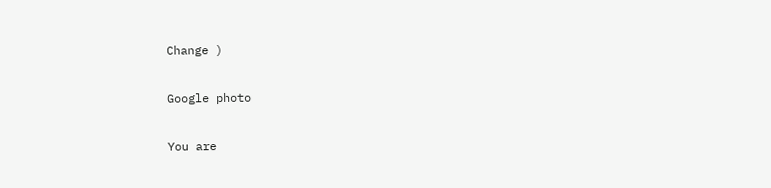Change )

Google photo

You are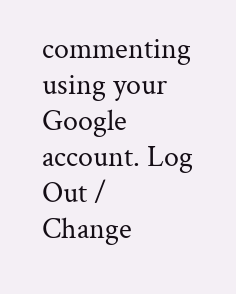commenting using your Google account. Log Out /  Change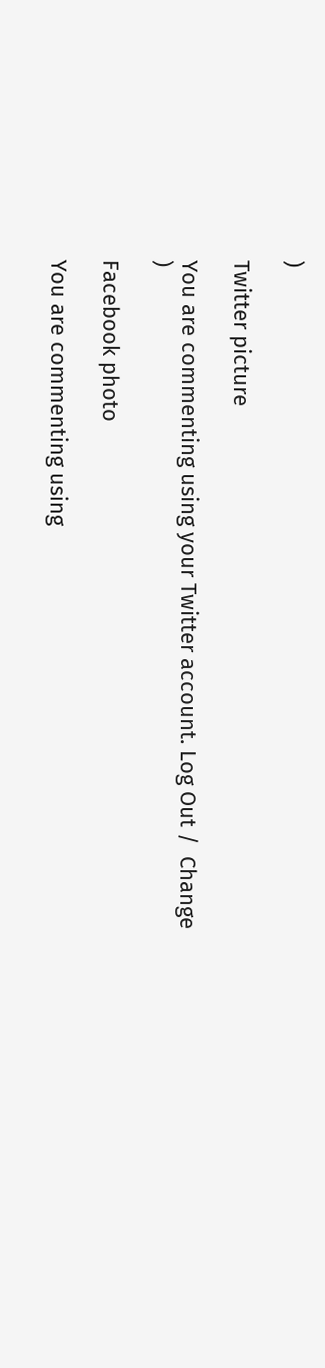)

Twitter picture

You are commenting using your Twitter account. Log Out /  Change )

Facebook photo

You are commenting using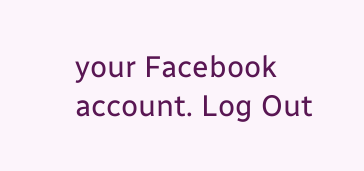your Facebook account. Log Out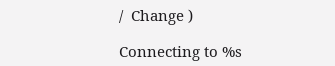/  Change )

Connecting to %s